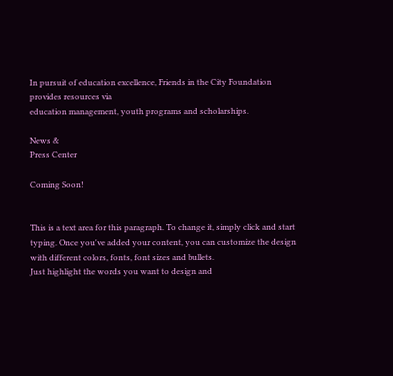In pursuit of education excellence, Friends in the City Foundation provides resources via
education management, youth programs and scholarships.

News &
Press Center

Coming Soon!


This is a text area for this paragraph. To change it, simply click and start typing. Once you've added your content, you can customize the design with different colors, fonts, font sizes and bullets.
Just highlight the words you want to design and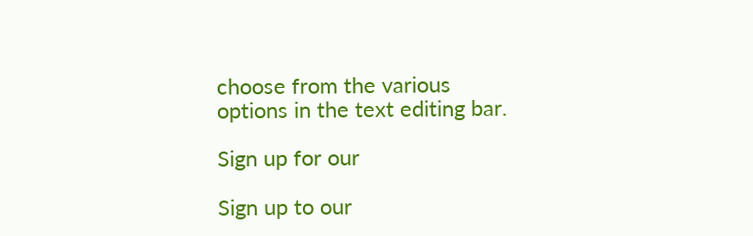choose from the various options in the text editing bar.

Sign up for our

Sign up to our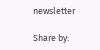newsletter

Share by: